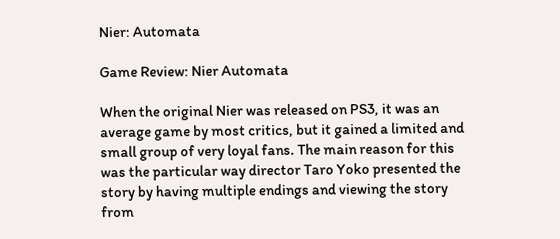Nier: Automata

Game Review: Nier Automata

When the original Nier was released on PS3, it was an average game by most critics, but it gained a limited and small group of very loyal fans. The main reason for this was the particular way director Taro Yoko presented the story by having multiple endings and viewing the story from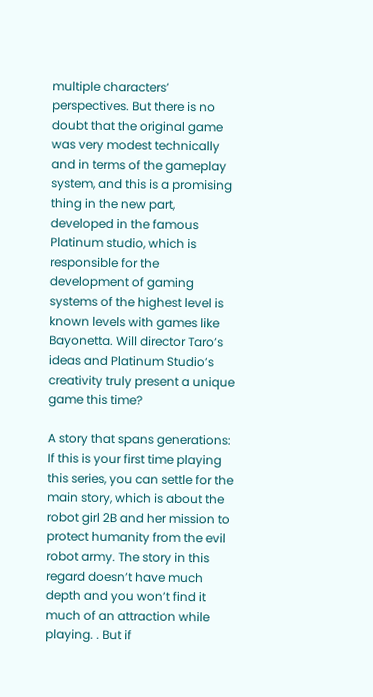multiple characters’ perspectives. But there is no doubt that the original game was very modest technically and in terms of the gameplay system, and this is a promising thing in the new part, developed in the famous Platinum studio, which is responsible for the development of gaming systems of the highest level is known levels with games like Bayonetta. Will director Taro’s ideas and Platinum Studio’s creativity truly present a unique game this time?

A story that spans generations: If this is your first time playing this series, you can settle for the main story, which is about the robot girl 2B and her mission to protect humanity from the evil robot army. The story in this regard doesn’t have much depth and you won’t find it much of an attraction while playing. . But if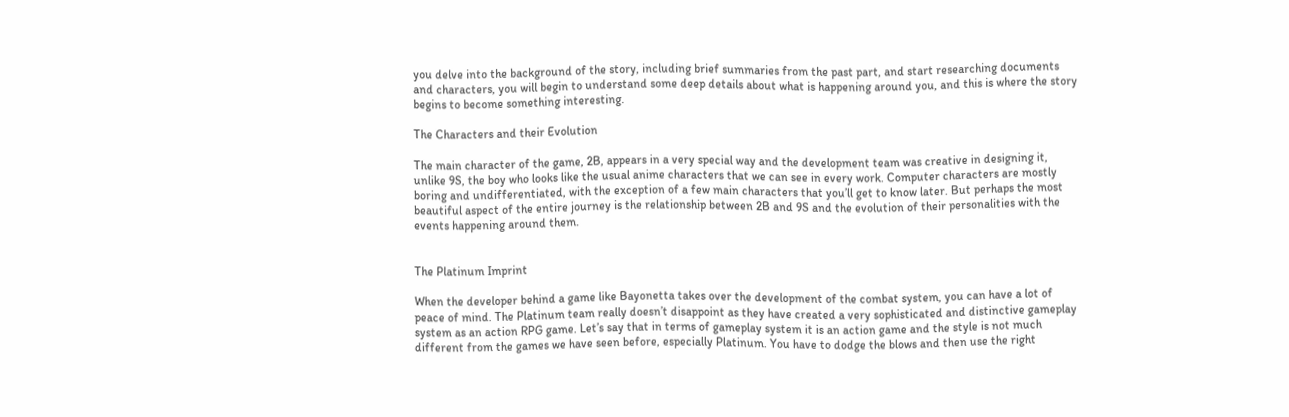you delve into the background of the story, including brief summaries from the past part, and start researching documents and characters, you will begin to understand some deep details about what is happening around you, and this is where the story begins to become something interesting.

The Characters and their Evolution

The main character of the game, 2B, appears in a very special way and the development team was creative in designing it, unlike 9S, the boy who looks like the usual anime characters that we can see in every work. Computer characters are mostly boring and undifferentiated, with the exception of a few main characters that you’ll get to know later. But perhaps the most beautiful aspect of the entire journey is the relationship between 2B and 9S and the evolution of their personalities with the events happening around them.


The Platinum Imprint

When the developer behind a game like Bayonetta takes over the development of the combat system, you can have a lot of peace of mind. The Platinum team really doesn’t disappoint as they have created a very sophisticated and distinctive gameplay system as an action RPG game. Let’s say that in terms of gameplay system it is an action game and the style is not much different from the games we have seen before, especially Platinum. You have to dodge the blows and then use the right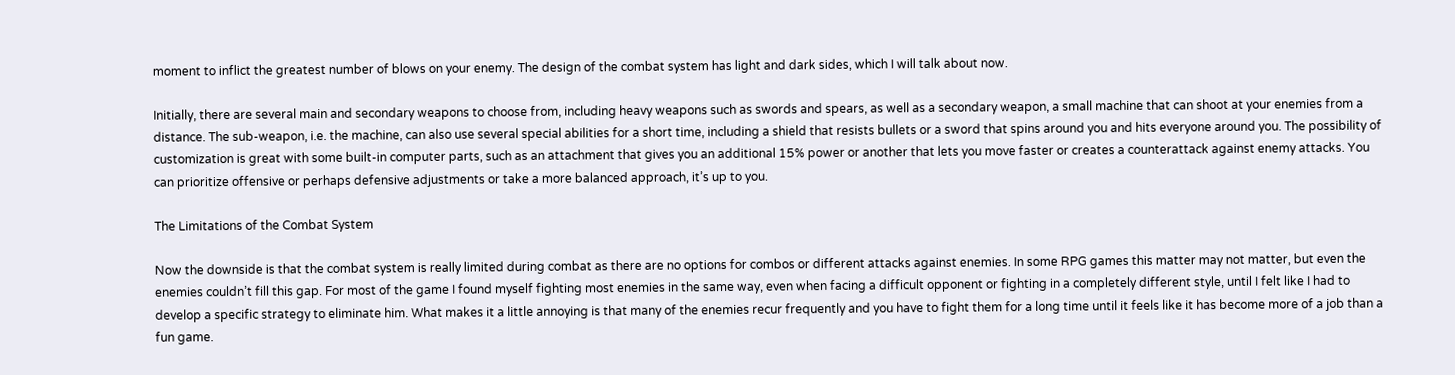moment to inflict the greatest number of blows on your enemy. The design of the combat system has light and dark sides, which I will talk about now.

Initially, there are several main and secondary weapons to choose from, including heavy weapons such as swords and spears, as well as a secondary weapon, a small machine that can shoot at your enemies from a distance. The sub-weapon, i.e. the machine, can also use several special abilities for a short time, including a shield that resists bullets or a sword that spins around you and hits everyone around you. The possibility of customization is great with some built-in computer parts, such as an attachment that gives you an additional 15% power or another that lets you move faster or creates a counterattack against enemy attacks. You can prioritize offensive or perhaps defensive adjustments or take a more balanced approach, it’s up to you.

The Limitations of the Combat System

Now the downside is that the combat system is really limited during combat as there are no options for combos or different attacks against enemies. In some RPG games this matter may not matter, but even the enemies couldn’t fill this gap. For most of the game I found myself fighting most enemies in the same way, even when facing a difficult opponent or fighting in a completely different style, until I felt like I had to develop a specific strategy to eliminate him. What makes it a little annoying is that many of the enemies recur frequently and you have to fight them for a long time until it feels like it has become more of a job than a fun game.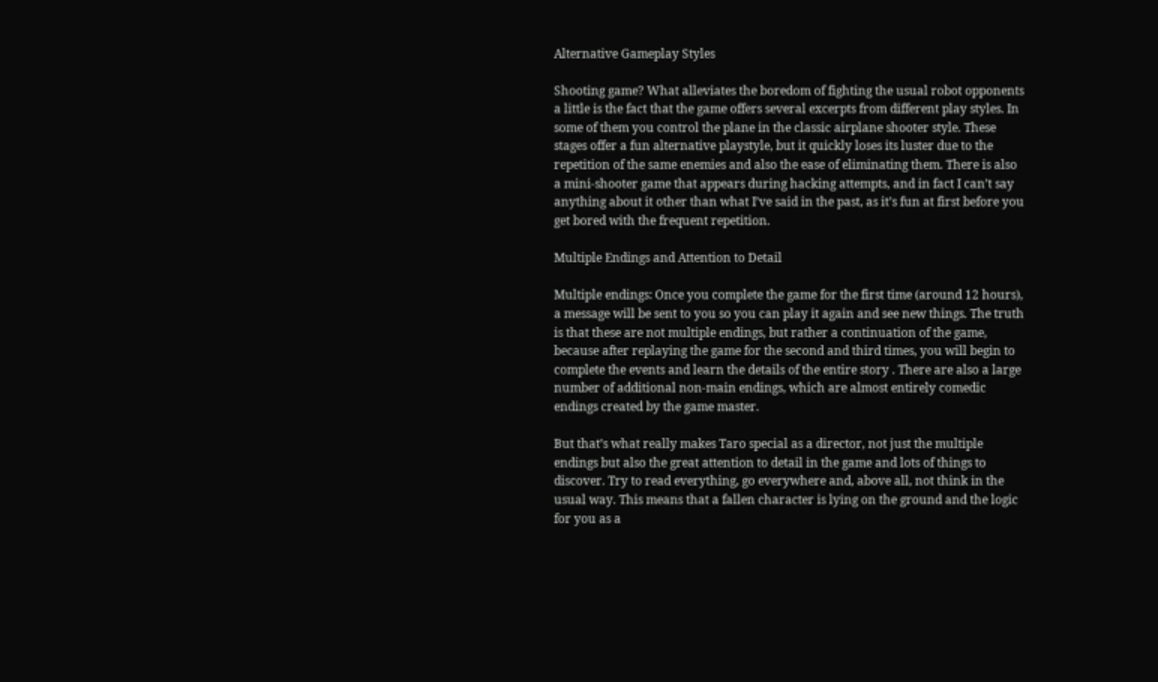Alternative Gameplay Styles

Shooting game? What alleviates the boredom of fighting the usual robot opponents a little is the fact that the game offers several excerpts from different play styles. In some of them you control the plane in the classic airplane shooter style. These stages offer a fun alternative playstyle, but it quickly loses its luster due to the repetition of the same enemies and also the ease of eliminating them. There is also a mini-shooter game that appears during hacking attempts, and in fact I can’t say anything about it other than what I’ve said in the past, as it’s fun at first before you get bored with the frequent repetition.

Multiple Endings and Attention to Detail

Multiple endings: Once you complete the game for the first time (around 12 hours), a message will be sent to you so you can play it again and see new things. The truth is that these are not multiple endings, but rather a continuation of the game, because after replaying the game for the second and third times, you will begin to complete the events and learn the details of the entire story . There are also a large number of additional non-main endings, which are almost entirely comedic endings created by the game master.

But that’s what really makes Taro special as a director, not just the multiple endings but also the great attention to detail in the game and lots of things to discover. Try to read everything, go everywhere and, above all, not think in the usual way. This means that a fallen character is lying on the ground and the logic for you as a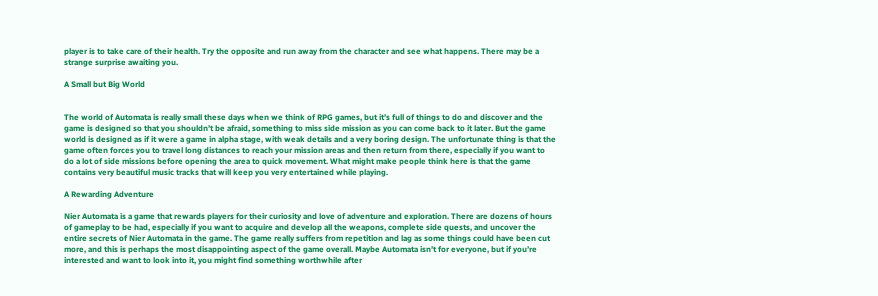player is to take care of their health. Try the opposite and run away from the character and see what happens. There may be a strange surprise awaiting you.

A Small but Big World


The world of Automata is really small these days when we think of RPG games, but it’s full of things to do and discover and the game is designed so that you shouldn’t be afraid, something to miss side mission as you can come back to it later. But the game world is designed as if it were a game in alpha stage, with weak details and a very boring design. The unfortunate thing is that the game often forces you to travel long distances to reach your mission areas and then return from there, especially if you want to do a lot of side missions before opening the area to quick movement. What might make people think here is that the game contains very beautiful music tracks that will keep you very entertained while playing.

A Rewarding Adventure

Nier Automata is a game that rewards players for their curiosity and love of adventure and exploration. There are dozens of hours of gameplay to be had, especially if you want to acquire and develop all the weapons, complete side quests, and uncover the entire secrets of Nier Automata in the game. The game really suffers from repetition and lag as some things could have been cut more, and this is perhaps the most disappointing aspect of the game overall. Maybe Automata isn’t for everyone, but if you’re interested and want to look into it, you might find something worthwhile after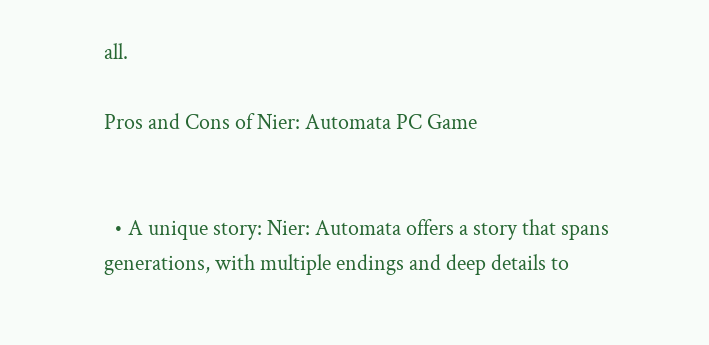all.

Pros and Cons of Nier: Automata PC Game


  • A unique story: Nier: Automata offers a story that spans generations, with multiple endings and deep details to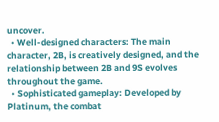uncover.
  • Well-designed characters: The main character, 2B, is creatively designed, and the relationship between 2B and 9S evolves throughout the game.
  • Sophisticated gameplay: Developed by Platinum, the combat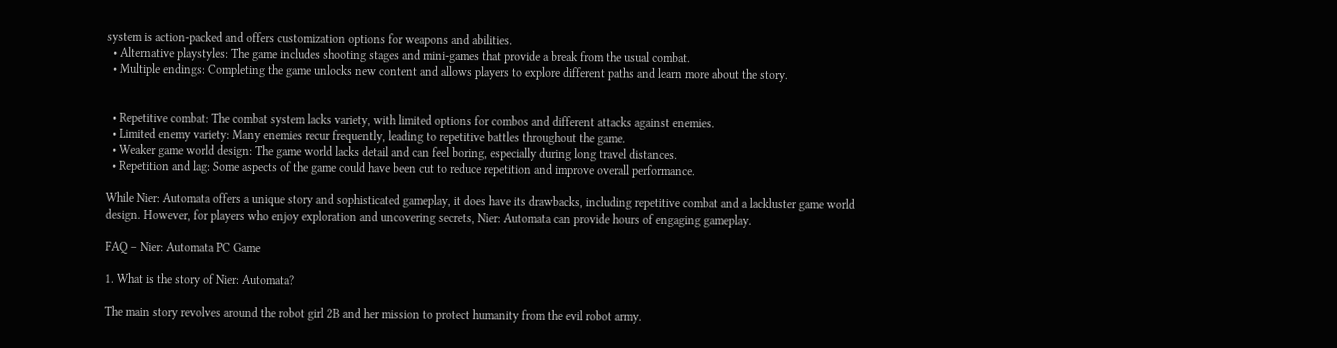system is action-packed and offers customization options for weapons and abilities.
  • Alternative playstyles: The game includes shooting stages and mini-games that provide a break from the usual combat.
  • Multiple endings: Completing the game unlocks new content and allows players to explore different paths and learn more about the story.


  • Repetitive combat: The combat system lacks variety, with limited options for combos and different attacks against enemies.
  • Limited enemy variety: Many enemies recur frequently, leading to repetitive battles throughout the game.
  • Weaker game world design: The game world lacks detail and can feel boring, especially during long travel distances.
  • Repetition and lag: Some aspects of the game could have been cut to reduce repetition and improve overall performance.

While Nier: Automata offers a unique story and sophisticated gameplay, it does have its drawbacks, including repetitive combat and a lackluster game world design. However, for players who enjoy exploration and uncovering secrets, Nier: Automata can provide hours of engaging gameplay.

FAQ – Nier: Automata PC Game

1. What is the story of Nier: Automata?

The main story revolves around the robot girl 2B and her mission to protect humanity from the evil robot army.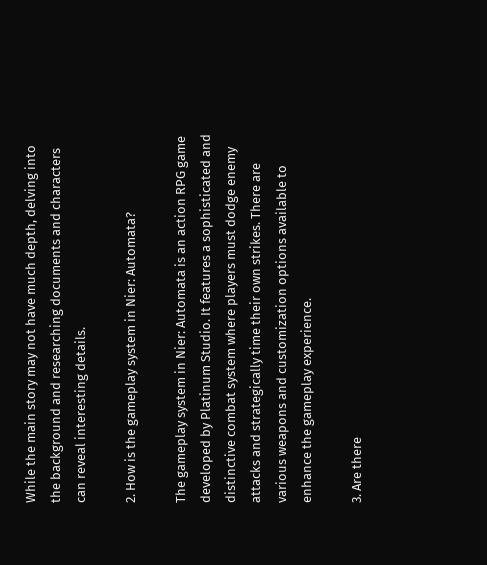While the main story may not have much depth, delving into the background and researching documents and characters can reveal interesting details.

2. How is the gameplay system in Nier: Automata?

The gameplay system in Nier: Automata is an action RPG game developed by Platinum Studio. It features a sophisticated and distinctive combat system where players must dodge enemy attacks and strategically time their own strikes. There are various weapons and customization options available to enhance the gameplay experience.

3. Are there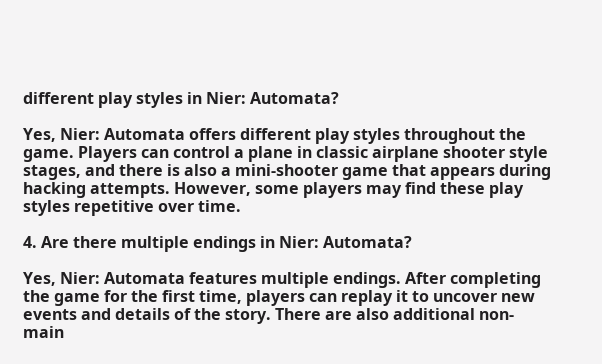different play styles in Nier: Automata?

Yes, Nier: Automata offers different play styles throughout the game. Players can control a plane in classic airplane shooter style stages, and there is also a mini-shooter game that appears during hacking attempts. However, some players may find these play styles repetitive over time.

4. Are there multiple endings in Nier: Automata?

Yes, Nier: Automata features multiple endings. After completing the game for the first time, players can replay it to uncover new events and details of the story. There are also additional non-main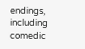endings, including comedic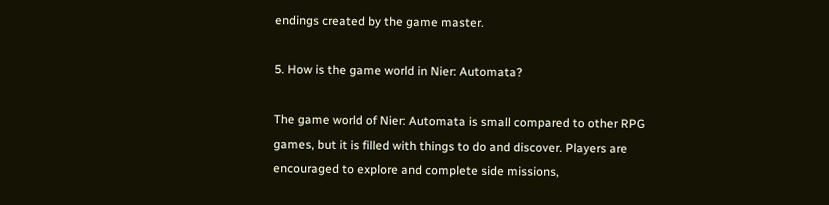endings created by the game master.

5. How is the game world in Nier: Automata?

The game world of Nier: Automata is small compared to other RPG games, but it is filled with things to do and discover. Players are encouraged to explore and complete side missions,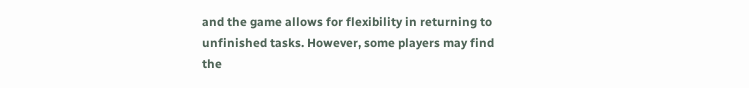and the game allows for flexibility in returning to unfinished tasks. However, some players may find the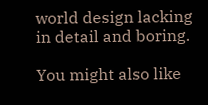world design lacking in detail and boring.

You might also like